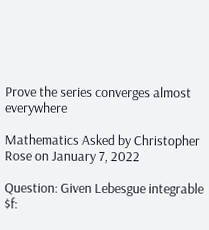Prove the series converges almost everywhere

Mathematics Asked by Christopher Rose on January 7, 2022

Question: Given Lebesgue integrable $f: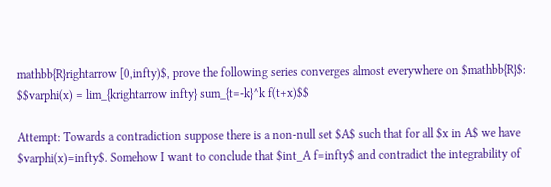mathbb{R}rightarrow [0,infty)$, prove the following series converges almost everywhere on $mathbb{R}$:
$$varphi(x) = lim_{krightarrow infty} sum_{t=-k}^k f(t+x)$$

Attempt: Towards a contradiction suppose there is a non-null set $A$ such that for all $x in A$ we have $varphi(x)=infty$. Somehow I want to conclude that $int_A f=infty$ and contradict the integrability of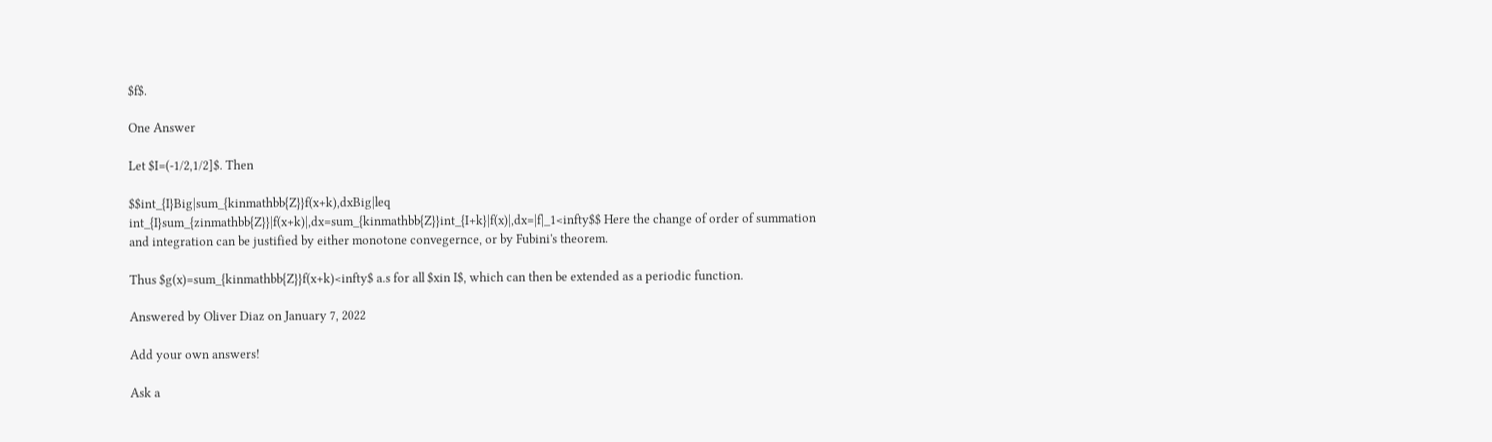$f$.

One Answer

Let $I=(-1/2,1/2]$. Then

$$int_{I}Big|sum_{kinmathbb{Z}}f(x+k),dxBig|leq int_{I}sum_{zinmathbb{Z}}|f(x+k)|,dx=sum_{kinmathbb{Z}}int_{I+k}|f(x)|,dx=|f|_1<infty$$ Here the change of order of summation and integration can be justified by either monotone convegernce, or by Fubini's theorem.

Thus $g(x)=sum_{kinmathbb{Z}}f(x+k)<infty$ a.s for all $xin I$, which can then be extended as a periodic function.

Answered by Oliver Diaz on January 7, 2022

Add your own answers!

Ask a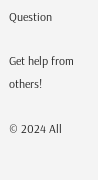Question

Get help from others!

© 2024 All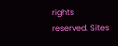rights reserved. Sites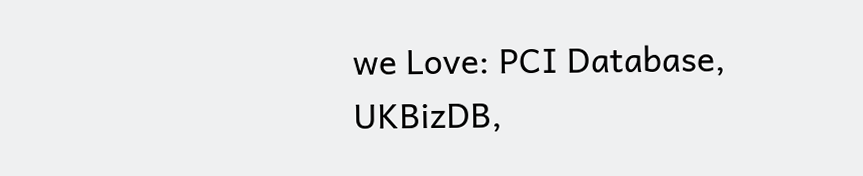we Love: PCI Database, UKBizDB,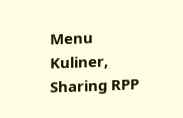Menu Kuliner, Sharing RPP